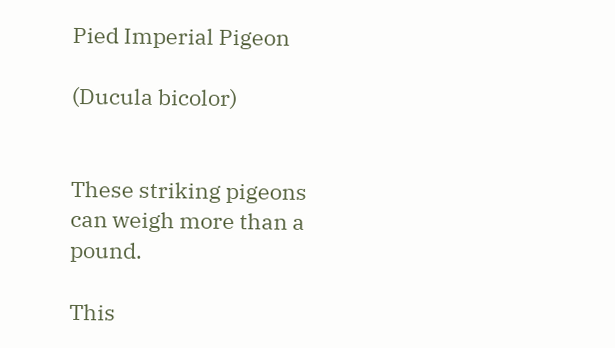Pied Imperial Pigeon

(Ducula bicolor)


These striking pigeons can weigh more than a pound.

This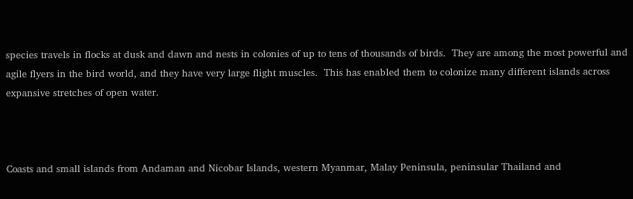species travels in flocks at dusk and dawn and nests in colonies of up to tens of thousands of birds.  They are among the most powerful and agile flyers in the bird world, and they have very large flight muscles.  This has enabled them to colonize many different islands across expansive stretches of open water.



Coasts and small islands from Andaman and Nicobar Islands, western Myanmar, Malay Peninsula, peninsular Thailand and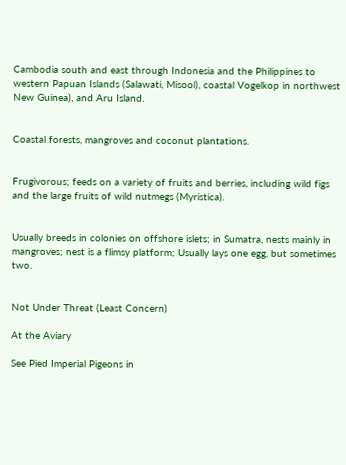Cambodia south and east through Indonesia and the Philippines to western Papuan Islands (Salawati, Misool), coastal Vogelkop in northwest New Guinea), and Aru Island.


Coastal forests, mangroves and coconut plantations.


Frugivorous; feeds on a variety of fruits and berries, including wild figs and the large fruits of wild nutmegs (Myristica).


Usually breeds in colonies on offshore islets; in Sumatra, nests mainly in mangroves; nest is a flimsy platform; Usually lays one egg, but sometimes two.


Not Under Threat (Least Concern)

At the Aviary

See Pied Imperial Pigeons in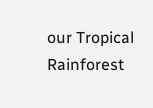our Tropical Rainforest